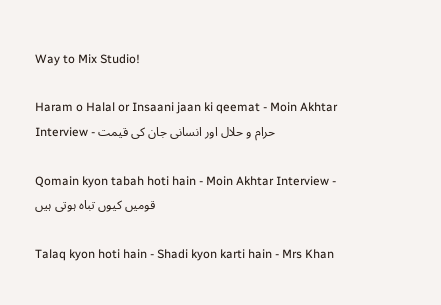Way to Mix Studio!

Haram o Halal or Insaani jaan ki qeemat - Moin Akhtar Interview - حرام و حلال اور انسانی جان کی قیمت

Qomain kyon tabah hoti hain - Moin Akhtar Interview - قومیں کیوں تباہ ہوتی ہیں

Talaq kyon hoti hain - Shadi kyon karti hain - Mrs Khan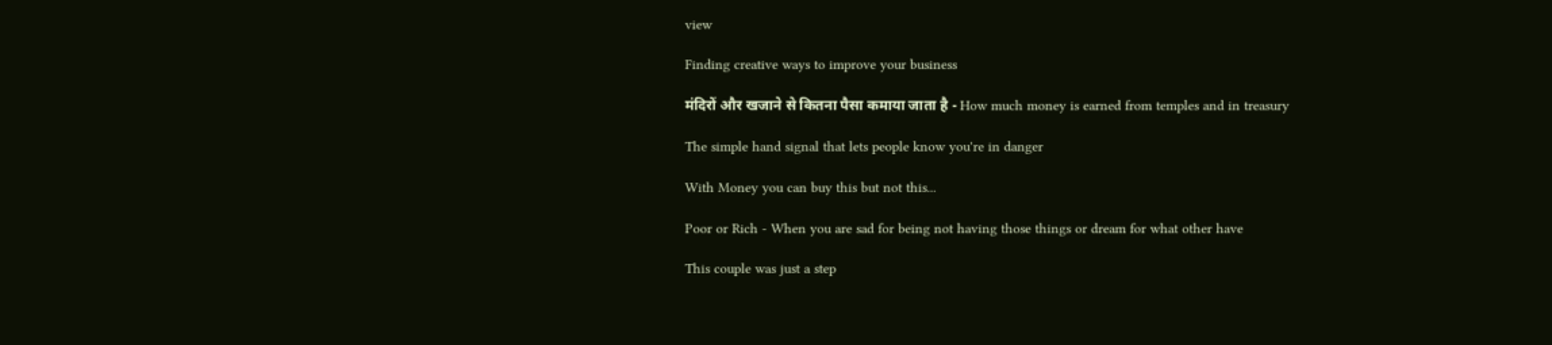view

Finding creative ways to improve your business

मंदिरों और खजाने से कितना पैसा कमाया जाता है - How much money is earned from temples and in treasury

The simple hand signal that lets people know you're in danger

With Money you can buy this but not this...

Poor or Rich - When you are sad for being not having those things or dream for what other have

This couple was just a step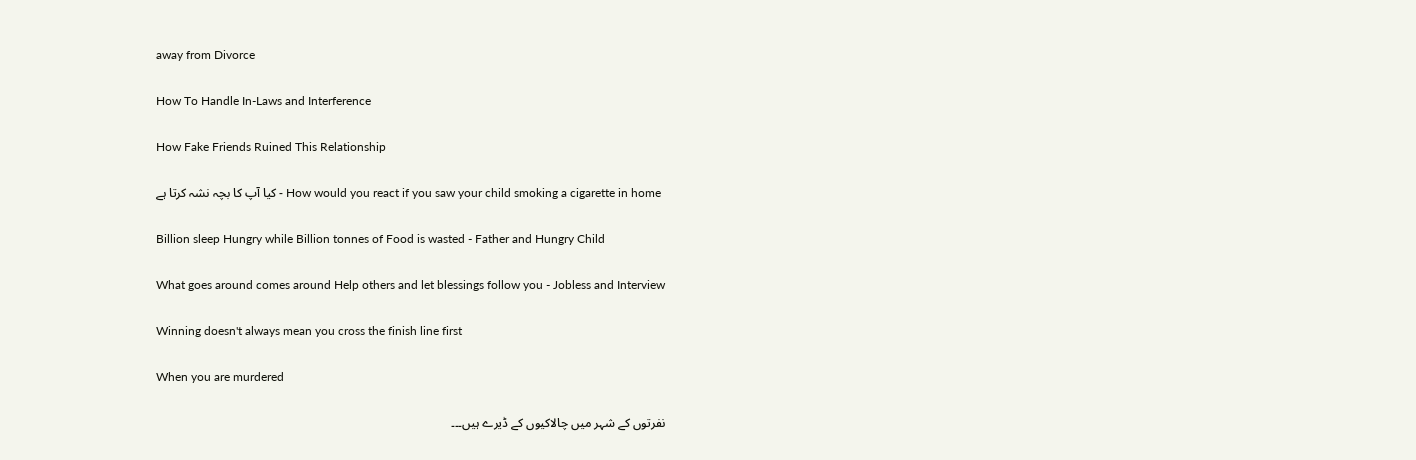away from Divorce

How To Handle In-Laws and Interference

How Fake Friends Ruined This Relationship

کیا آپ کا بچہ نشہ کرتا ہے - How would you react if you saw your child smoking a cigarette in home

Billion sleep Hungry while Billion tonnes of Food is wasted - Father and Hungry Child

What goes around comes around Help others and let blessings follow you - Jobless and Interview

Winning doesn't always mean you cross the finish line first

When you are murdered

نفرتوں کے شہر میں چالاکیوں کے ڈیرے ہیں۔۔۔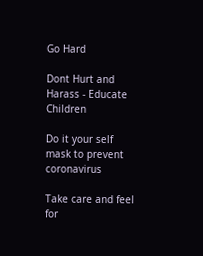Go Hard

Dont Hurt and Harass - Educate Children

Do it your self mask to prevent coronavirus

Take care and feel for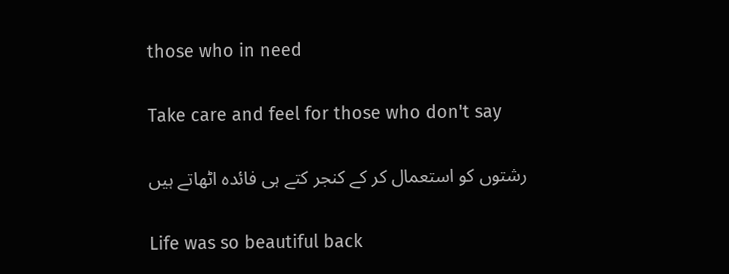those who in need

Take care and feel for those who don't say

رشتوں کو استعمال کر کے کنجر کتے ہی فائدہ اٹھاتے ہیں

Life was so beautiful back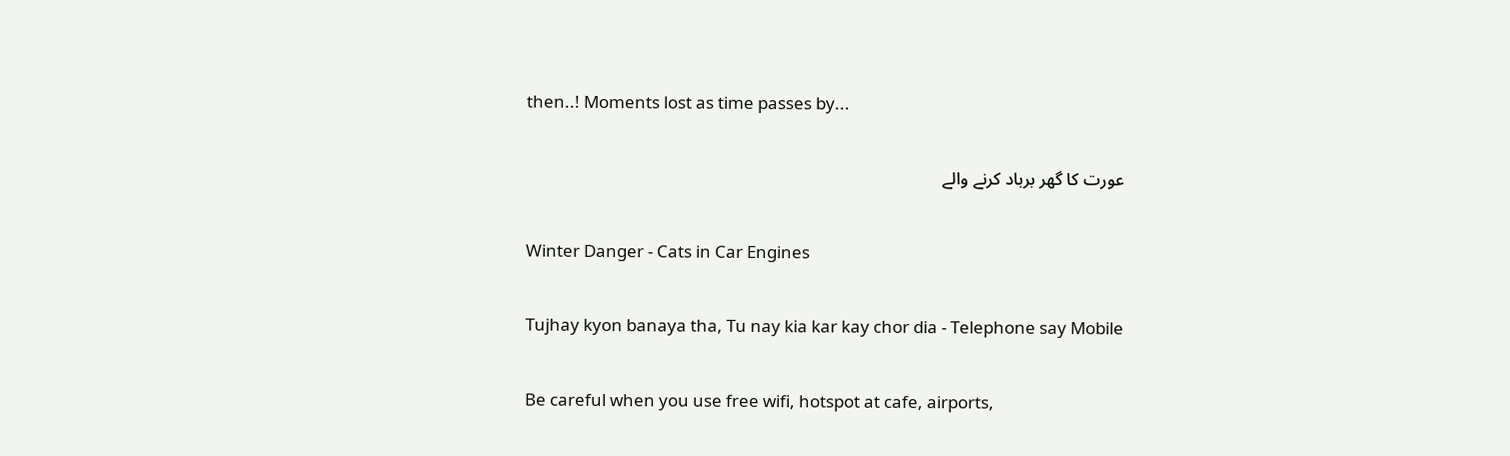then..! Moments lost as time passes by...

عورت کا گھر برباد کرنے والے

Winter Danger - Cats in Car Engines

Tujhay kyon banaya tha, Tu nay kia kar kay chor dia - Telephone say Mobile

Be careful when you use free wifi, hotspot at cafe, airports,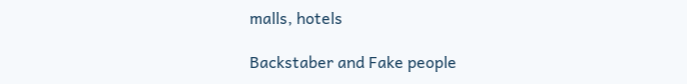malls, hotels

Backstaber and Fake people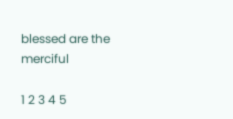blessed are the merciful

1 2 3 4 5